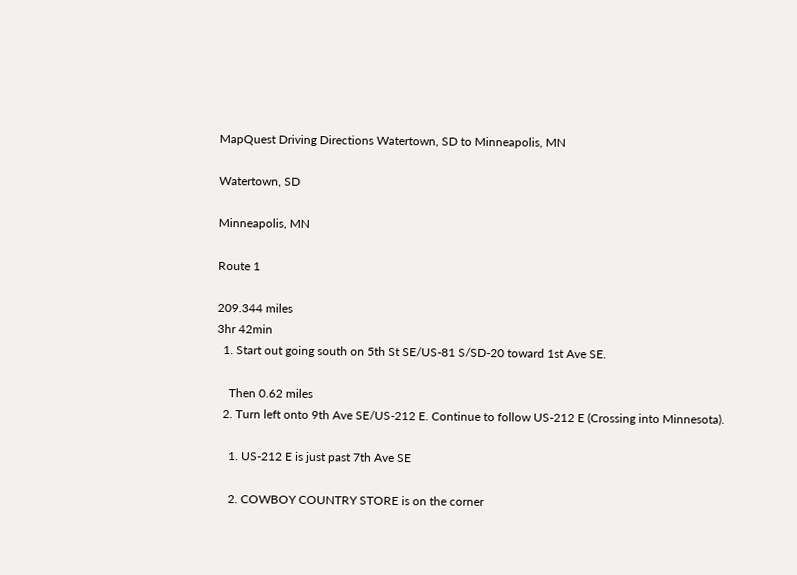MapQuest Driving Directions Watertown, SD to Minneapolis, MN

Watertown, SD

Minneapolis, MN

Route 1

209.344 miles
3hr 42min
  1. Start out going south on 5th St SE/US-81 S/SD-20 toward 1st Ave SE.

    Then 0.62 miles
  2. Turn left onto 9th Ave SE/US-212 E. Continue to follow US-212 E (Crossing into Minnesota).

    1. US-212 E is just past 7th Ave SE

    2. COWBOY COUNTRY STORE is on the corner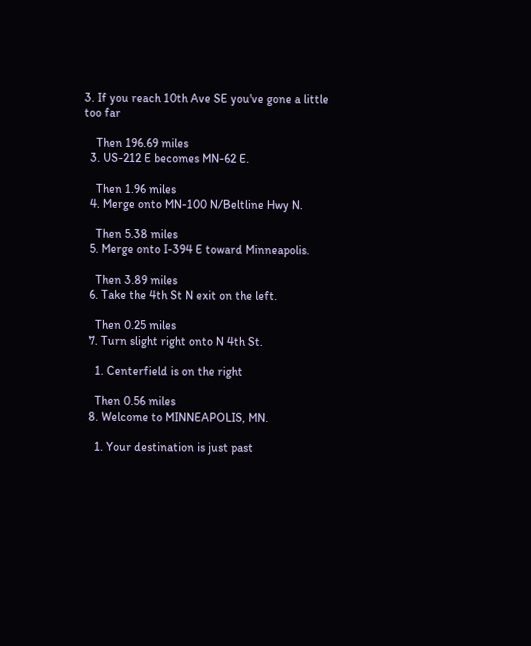3. If you reach 10th Ave SE you've gone a little too far

    Then 196.69 miles
  3. US-212 E becomes MN-62 E.

    Then 1.96 miles
  4. Merge onto MN-100 N/Beltline Hwy N.

    Then 5.38 miles
  5. Merge onto I-394 E toward Minneapolis.

    Then 3.89 miles
  6. Take the 4th St N exit on the left.

    Then 0.25 miles
  7. Turn slight right onto N 4th St.

    1. Centerfield is on the right

    Then 0.56 miles
  8. Welcome to MINNEAPOLIS, MN.

    1. Your destination is just past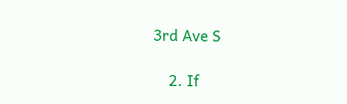3rd Ave S

    2. If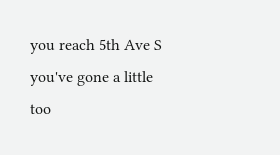you reach 5th Ave S you've gone a little too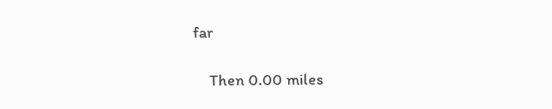far

    Then 0.00 miles